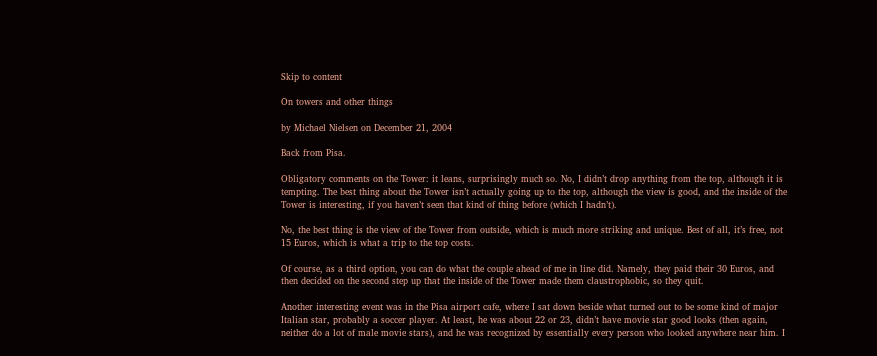Skip to content

On towers and other things

by Michael Nielsen on December 21, 2004

Back from Pisa.

Obligatory comments on the Tower: it leans, surprisingly much so. No, I didn’t drop anything from the top, although it is tempting. The best thing about the Tower isn’t actually going up to the top, although the view is good, and the inside of the Tower is interesting, if you haven’t seen that kind of thing before (which I hadn’t).

No, the best thing is the view of the Tower from outside, which is much more striking and unique. Best of all, it’s free, not 15 Euros, which is what a trip to the top costs.

Of course, as a third option, you can do what the couple ahead of me in line did. Namely, they paid their 30 Euros, and then decided on the second step up that the inside of the Tower made them claustrophobic, so they quit.

Another interesting event was in the Pisa airport cafe, where I sat down beside what turned out to be some kind of major Italian star, probably a soccer player. At least, he was about 22 or 23, didn’t have movie star good looks (then again, neither do a lot of male movie stars), and he was recognized by essentially every person who looked anywhere near him. I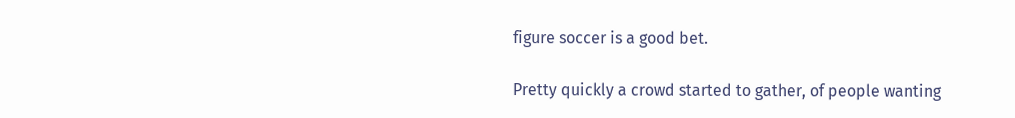figure soccer is a good bet.

Pretty quickly a crowd started to gather, of people wanting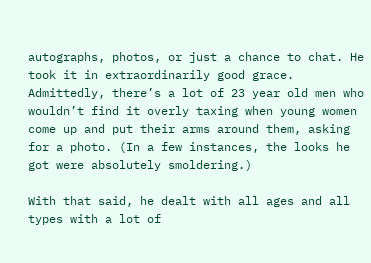autographs, photos, or just a chance to chat. He took it in extraordinarily good grace. Admittedly, there’s a lot of 23 year old men who wouldn’t find it overly taxing when young women come up and put their arms around them, asking for a photo. (In a few instances, the looks he got were absolutely smoldering.)

With that said, he dealt with all ages and all types with a lot of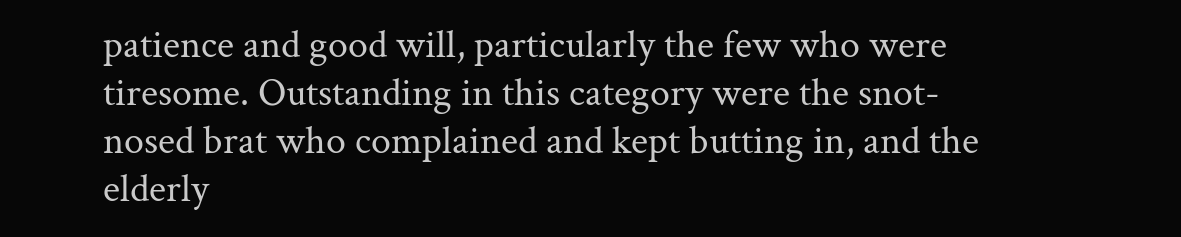patience and good will, particularly the few who were tiresome. Outstanding in this category were the snot-nosed brat who complained and kept butting in, and the elderly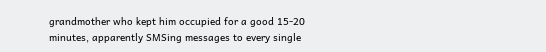grandmother who kept him occupied for a good 15-20 minutes, apparently SMSing messages to every single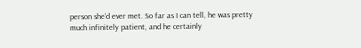person she’d ever met. So far as I can tell, he was pretty much infinitely patient, and he certainly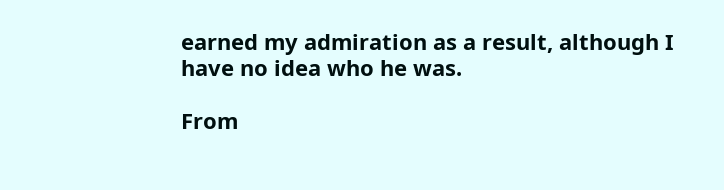earned my admiration as a result, although I have no idea who he was.

From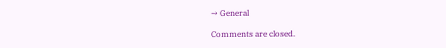→ General

Comments are closed.